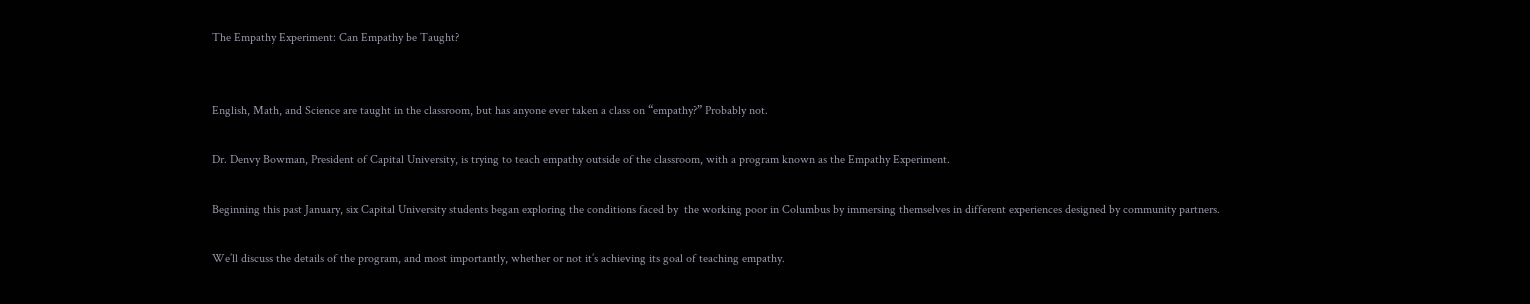The Empathy Experiment: Can Empathy be Taught?


English, Math, and Science are taught in the classroom, but has anyone ever taken a class on “empathy?” Probably not.

Dr. Denvy Bowman, President of Capital University, is trying to teach empathy outside of the classroom, with a program known as the Empathy Experiment.

Beginning this past January, six Capital University students began exploring the conditions faced by  the working poor in Columbus by immersing themselves in different experiences designed by community partners.

We’ll discuss the details of the program, and most importantly, whether or not it’s achieving its goal of teaching empathy.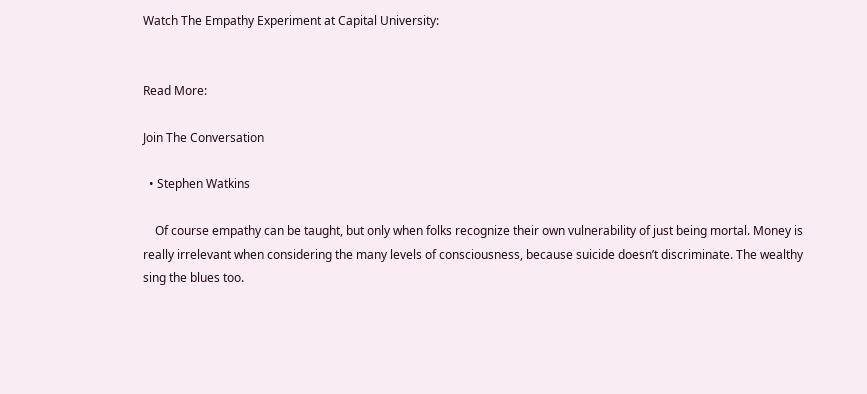Watch The Empathy Experiment at Capital University:


Read More:

Join The Conversation

  • Stephen Watkins

    Of course empathy can be taught, but only when folks recognize their own vulnerability of just being mortal. Money is really irrelevant when considering the many levels of consciousness, because suicide doesn’t discriminate. The wealthy sing the blues too.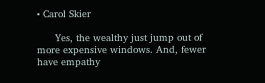• Carol Skier

      Yes, the wealthy just jump out of more expensive windows. And, fewer have empathy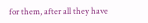for them, after all they have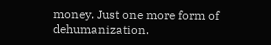money. Just one more form of dehumanization.